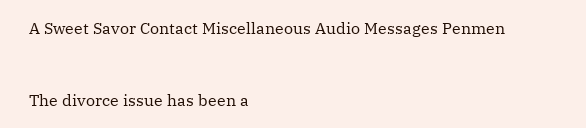A Sweet Savor Contact Miscellaneous Audio Messages Penmen


The divorce issue has been a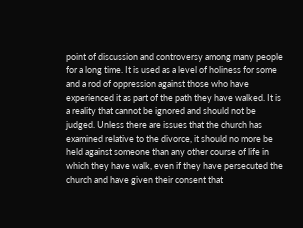point of discussion and controversy among many people for a long time. It is used as a level of holiness for some and a rod of oppression against those who have experienced it as part of the path they have walked. It is a reality that cannot be ignored and should not be judged. Unless there are issues that the church has examined relative to the divorce, it should no more be held against someone than any other course of life in which they have walk, even if they have persecuted the church and have given their consent that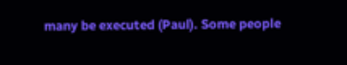many be executed (Paul). Some people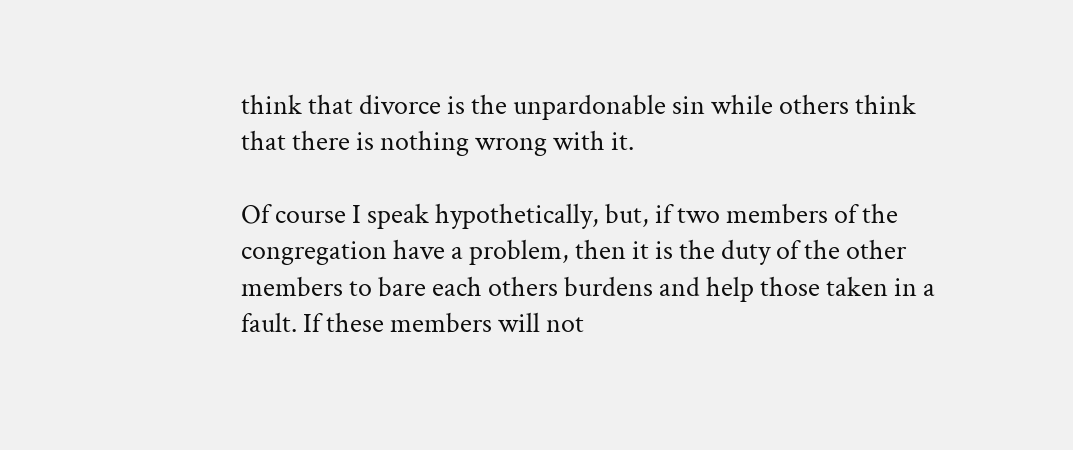think that divorce is the unpardonable sin while others think that there is nothing wrong with it.

Of course I speak hypothetically, but, if two members of the congregation have a problem, then it is the duty of the other members to bare each others burdens and help those taken in a fault. If these members will not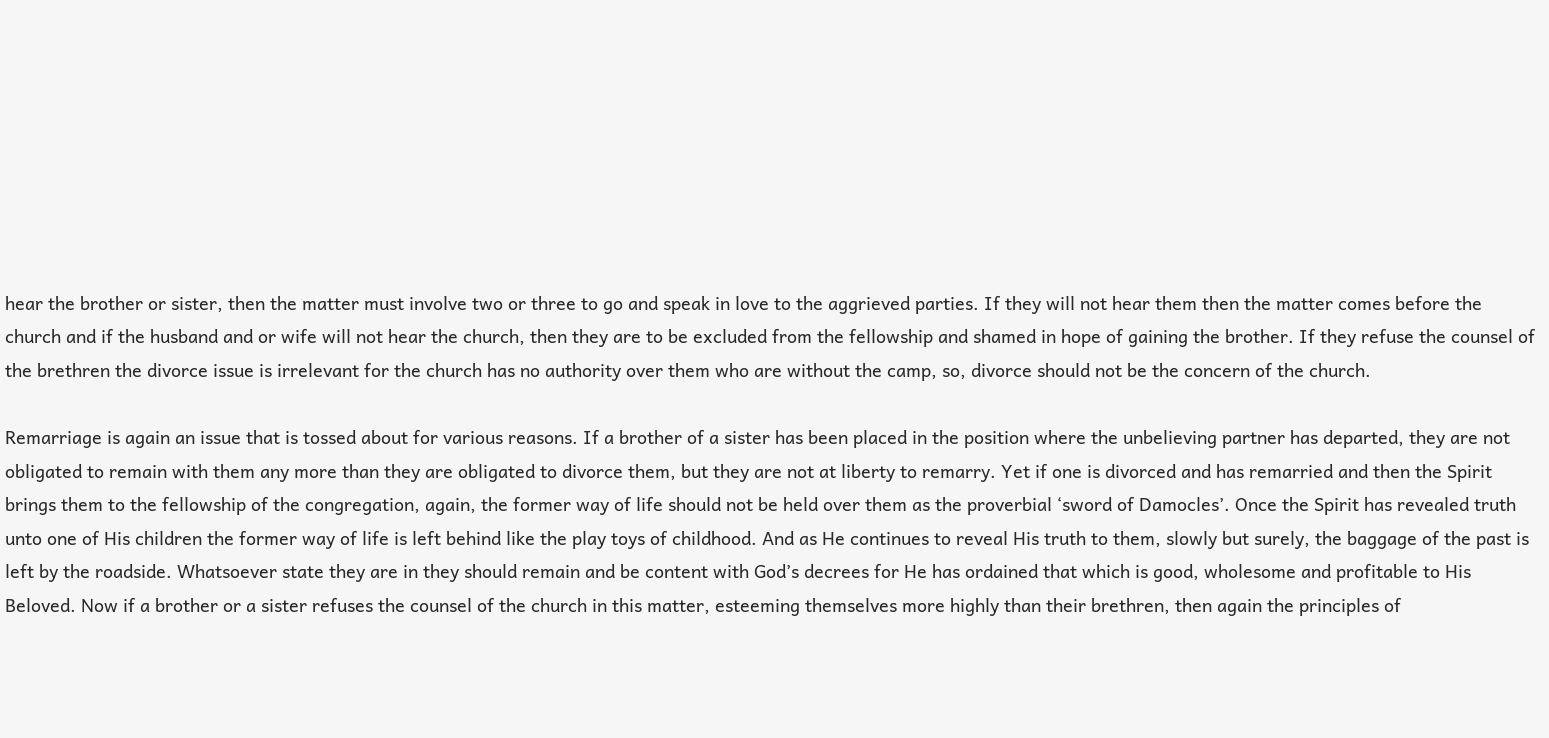hear the brother or sister, then the matter must involve two or three to go and speak in love to the aggrieved parties. If they will not hear them then the matter comes before the church and if the husband and or wife will not hear the church, then they are to be excluded from the fellowship and shamed in hope of gaining the brother. If they refuse the counsel of the brethren the divorce issue is irrelevant for the church has no authority over them who are without the camp, so, divorce should not be the concern of the church.

Remarriage is again an issue that is tossed about for various reasons. If a brother of a sister has been placed in the position where the unbelieving partner has departed, they are not obligated to remain with them any more than they are obligated to divorce them, but they are not at liberty to remarry. Yet if one is divorced and has remarried and then the Spirit brings them to the fellowship of the congregation, again, the former way of life should not be held over them as the proverbial ‘sword of Damocles’. Once the Spirit has revealed truth unto one of His children the former way of life is left behind like the play toys of childhood. And as He continues to reveal His truth to them, slowly but surely, the baggage of the past is left by the roadside. Whatsoever state they are in they should remain and be content with God’s decrees for He has ordained that which is good, wholesome and profitable to His Beloved. Now if a brother or a sister refuses the counsel of the church in this matter, esteeming themselves more highly than their brethren, then again the principles of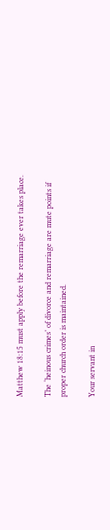Matthew 18:15 must apply before the remarriage ever takes place.

The ‘heinous crimes’ of divorce and remarriage are mute points if proper church order is maintained.

Your servant in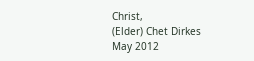Christ,
(Elder) Chet Dirkes
May 2012